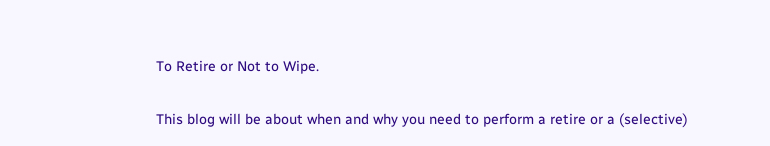To Retire or Not to Wipe.

This blog will be about when and why you need to perform a retire or a (selective)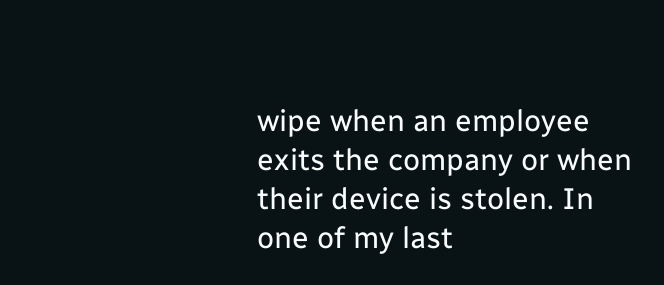wipe when an employee exits the company or when their device is stolen. In one of my last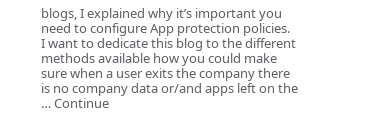blogs, I explained why it’s important you need to configure App protection policies.  I want to dedicate this blog to the different methods available how you could make sure when a user exits the company there is no company data or/and apps left on the … Continue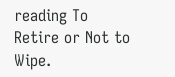reading To Retire or Not to Wipe.